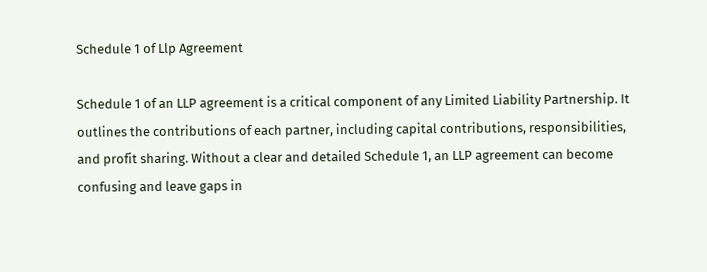Schedule 1 of Llp Agreement

Schedule 1 of an LLP agreement is a critical component of any Limited Liability Partnership. It outlines the contributions of each partner, including capital contributions, responsibilities, and profit sharing. Without a clear and detailed Schedule 1, an LLP agreement can become confusing and leave gaps in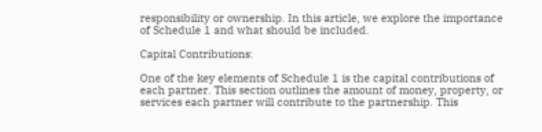responsibility or ownership. In this article, we explore the importance of Schedule 1 and what should be included.

Capital Contributions:

One of the key elements of Schedule 1 is the capital contributions of each partner. This section outlines the amount of money, property, or services each partner will contribute to the partnership. This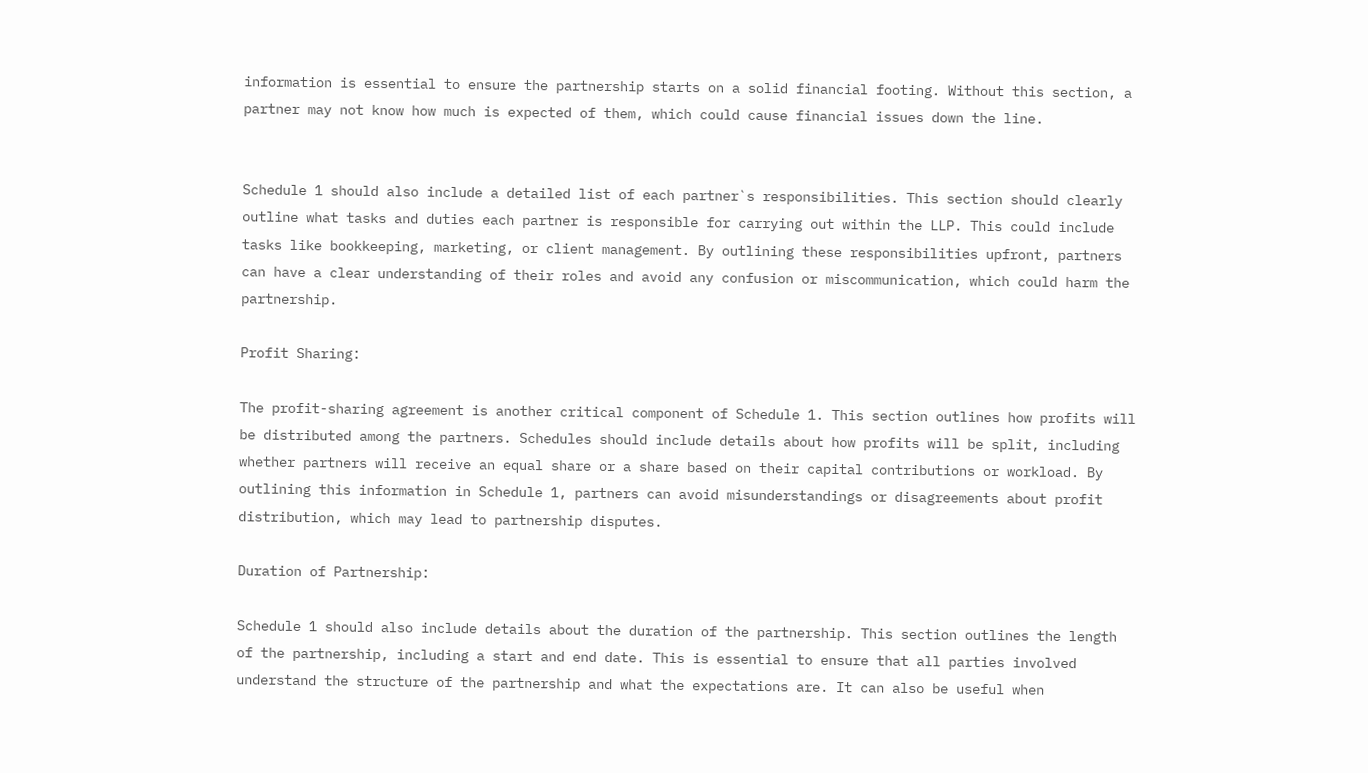information is essential to ensure the partnership starts on a solid financial footing. Without this section, a partner may not know how much is expected of them, which could cause financial issues down the line.


Schedule 1 should also include a detailed list of each partner`s responsibilities. This section should clearly outline what tasks and duties each partner is responsible for carrying out within the LLP. This could include tasks like bookkeeping, marketing, or client management. By outlining these responsibilities upfront, partners can have a clear understanding of their roles and avoid any confusion or miscommunication, which could harm the partnership.

Profit Sharing:

The profit-sharing agreement is another critical component of Schedule 1. This section outlines how profits will be distributed among the partners. Schedules should include details about how profits will be split, including whether partners will receive an equal share or a share based on their capital contributions or workload. By outlining this information in Schedule 1, partners can avoid misunderstandings or disagreements about profit distribution, which may lead to partnership disputes.

Duration of Partnership:

Schedule 1 should also include details about the duration of the partnership. This section outlines the length of the partnership, including a start and end date. This is essential to ensure that all parties involved understand the structure of the partnership and what the expectations are. It can also be useful when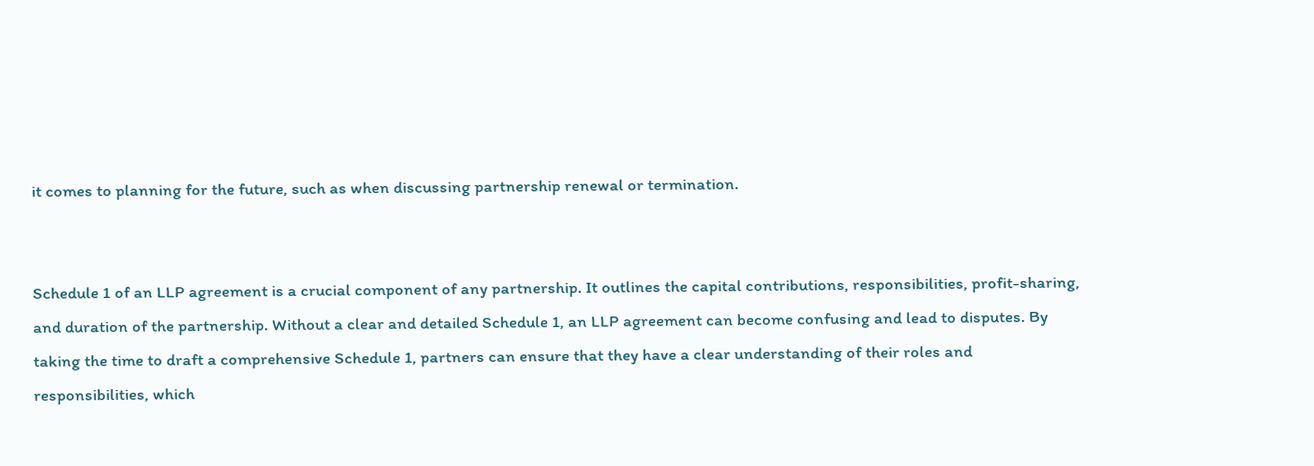it comes to planning for the future, such as when discussing partnership renewal or termination.


Schedule 1 of an LLP agreement is a crucial component of any partnership. It outlines the capital contributions, responsibilities, profit-sharing, and duration of the partnership. Without a clear and detailed Schedule 1, an LLP agreement can become confusing and lead to disputes. By taking the time to draft a comprehensive Schedule 1, partners can ensure that they have a clear understanding of their roles and responsibilities, which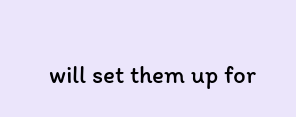will set them up for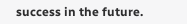success in the future.